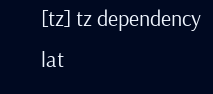[tz] tz dependency lat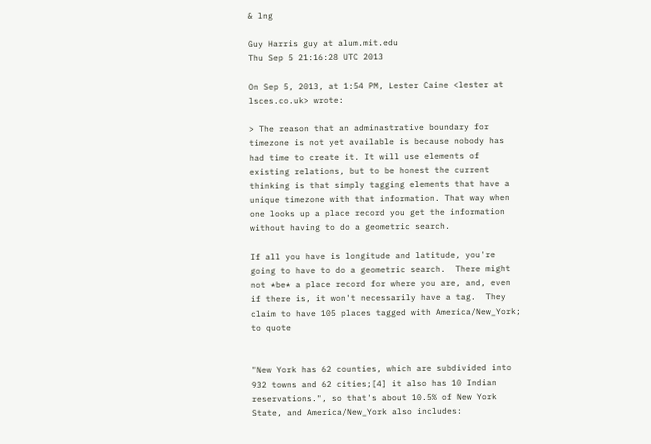& lng

Guy Harris guy at alum.mit.edu
Thu Sep 5 21:16:28 UTC 2013

On Sep 5, 2013, at 1:54 PM, Lester Caine <lester at lsces.co.uk> wrote:

> The reason that an adminastrative boundary for timezone is not yet available is because nobody has had time to create it. It will use elements of existing relations, but to be honest the current thinking is that simply tagging elements that have a unique timezone with that information. That way when one looks up a place record you get the information without having to do a geometric search.

If all you have is longitude and latitude, you're going to have to do a geometric search.  There might not *be* a place record for where you are, and, even if there is, it won't necessarily have a tag.  They claim to have 105 places tagged with America/New_York; to quote


"New York has 62 counties, which are subdivided into 932 towns and 62 cities;[4] it also has 10 Indian reservations.", so that's about 10.5% of New York State, and America/New_York also includes: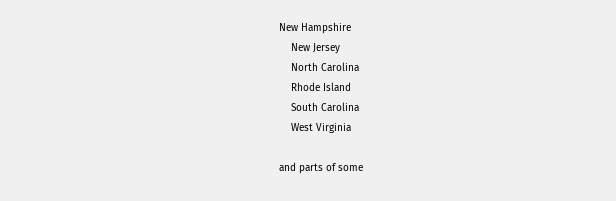New Hampshire
    New Jersey
    North Carolina
    Rhode Island
    South Carolina
    West Virginia

and parts of some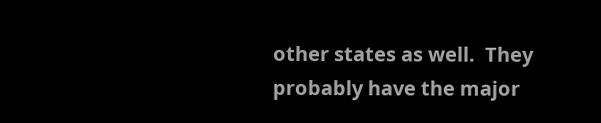other states as well.  They probably have the major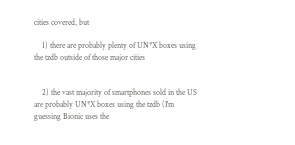cities covered, but

    1) there are probably plenty of UN*X boxes using the tzdb outside of those major cities


    2) the vast majority of smartphones sold in the US are probably UN*X boxes using the tzdb (I'm guessing Bionic uses the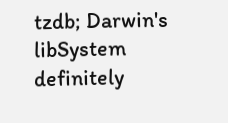tzdb; Darwin's libSystem definitely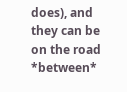does), and they can be on the road *between*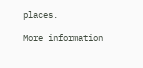places.

More information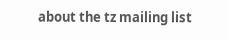about the tz mailing list